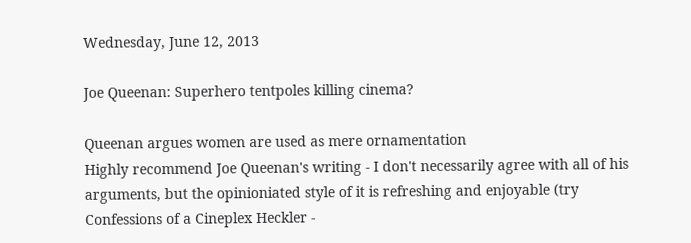Wednesday, June 12, 2013

Joe Queenan: Superhero tentpoles killing cinema?

Queenan argues women are used as mere ornamentation
Highly recommend Joe Queenan's writing - I don't necessarily agree with all of his arguments, but the opinioniated style of it is refreshing and enjoyable (try Confessions of a Cineplex Heckler -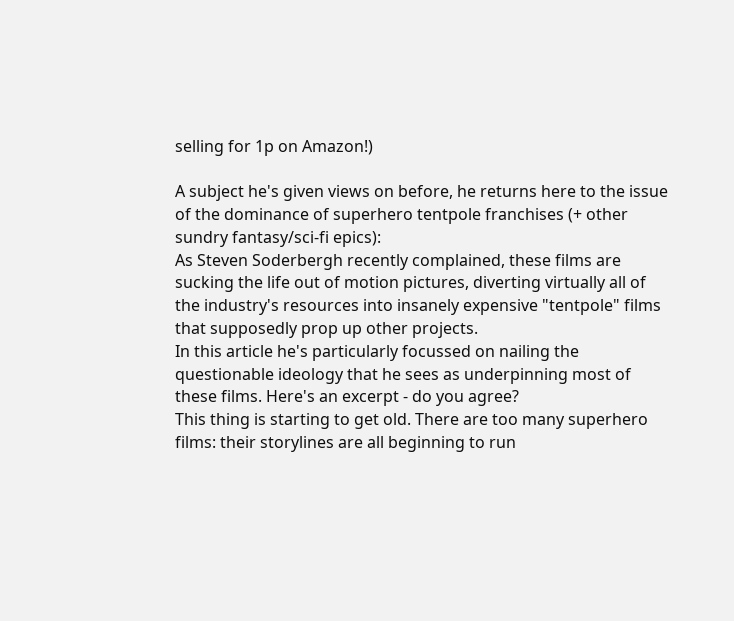selling for 1p on Amazon!)

A subject he's given views on before, he returns here to the issue of the dominance of superhero tentpole franchises (+ other sundry fantasy/sci-fi epics):
As Steven Soderbergh recently complained, these films are sucking the life out of motion pictures, diverting virtually all of the industry's resources into insanely expensive "tentpole" films that supposedly prop up other projects.
In this article he's particularly focussed on nailing the questionable ideology that he sees as underpinning most of these films. Here's an excerpt - do you agree?
This thing is starting to get old. There are too many superhero films: their storylines are all beginning to run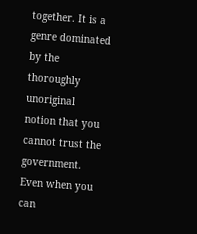together. It is a genre dominated by the thoroughly unoriginal notion that you cannot trust the government. Even when you can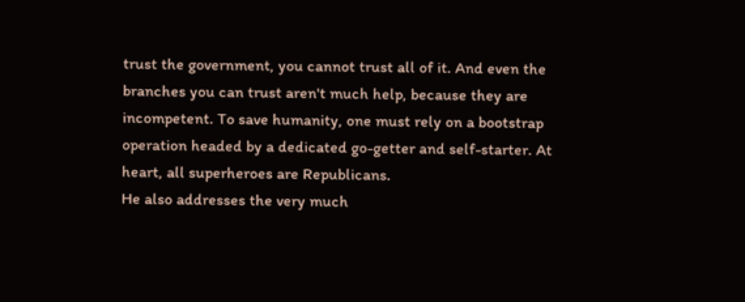trust the government, you cannot trust all of it. And even the branches you can trust aren't much help, because they are incompetent. To save humanity, one must rely on a bootstrap operation headed by a dedicated go-getter and self-starter. At heart, all superheroes are Republicans.
He also addresses the very much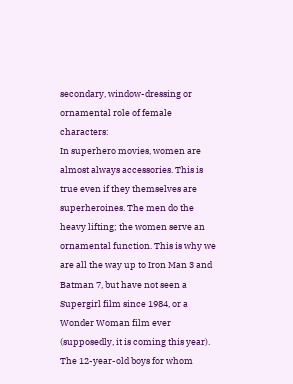secondary, window-dressing or ornamental role of female characters:
In superhero movies, women are almost always accessories. This is true even if they themselves are superheroines. The men do the heavy lifting; the women serve an ornamental function. This is why we are all the way up to Iron Man 3 and Batman 7, but have not seen a Supergirl film since 1984, or a Wonder Woman film ever (supposedly, it is coming this year). The 12-year-old boys for whom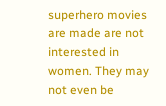superhero movies are made are not interested in women. They may not even be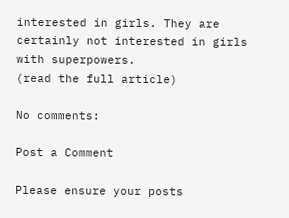interested in girls. They are certainly not interested in girls with superpowers.
(read the full article)

No comments:

Post a Comment

Please ensure your posts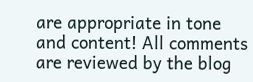are appropriate in tone and content! All comments are reviewed by the blog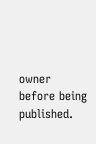owner before being published.